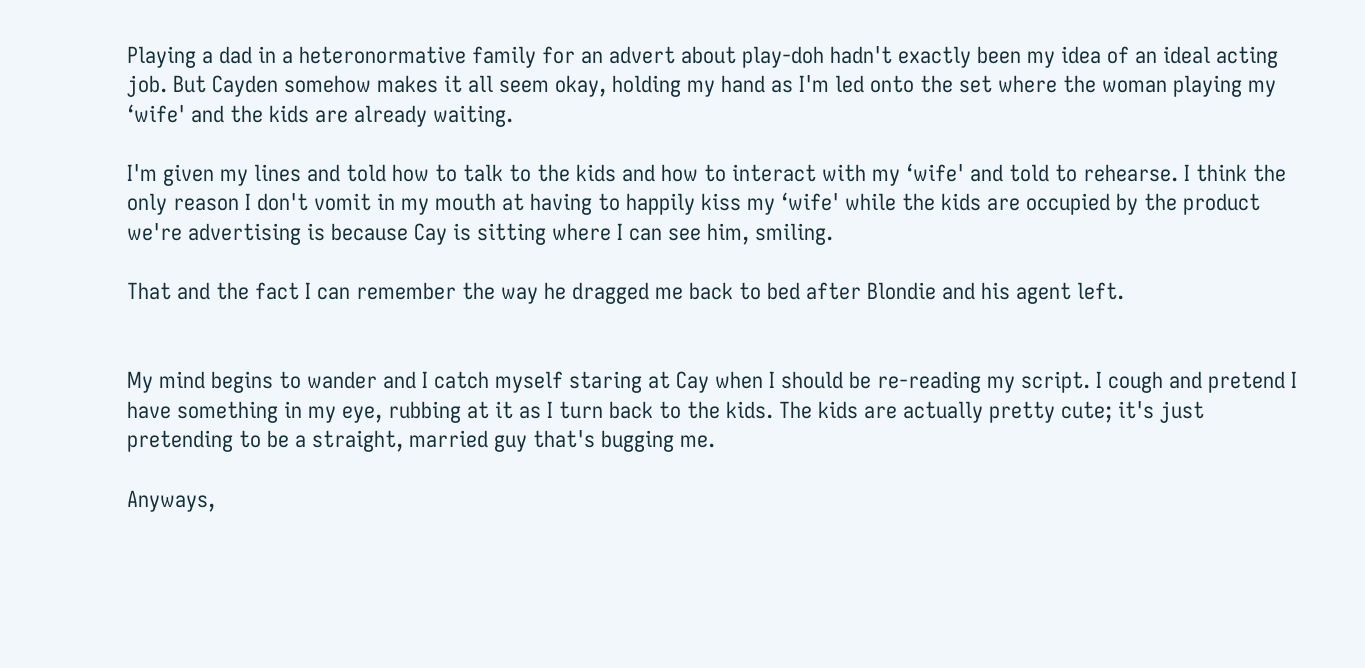Playing a dad in a heteronormative family for an advert about play-doh hadn't exactly been my idea of an ideal acting job. But Cayden somehow makes it all seem okay, holding my hand as I'm led onto the set where the woman playing my ‘wife' and the kids are already waiting.

I'm given my lines and told how to talk to the kids and how to interact with my ‘wife' and told to rehearse. I think the only reason I don't vomit in my mouth at having to happily kiss my ‘wife' while the kids are occupied by the product we're advertising is because Cay is sitting where I can see him, smiling.

That and the fact I can remember the way he dragged me back to bed after Blondie and his agent left.


My mind begins to wander and I catch myself staring at Cay when I should be re-reading my script. I cough and pretend I have something in my eye, rubbing at it as I turn back to the kids. The kids are actually pretty cute; it's just pretending to be a straight, married guy that's bugging me.

Anyways,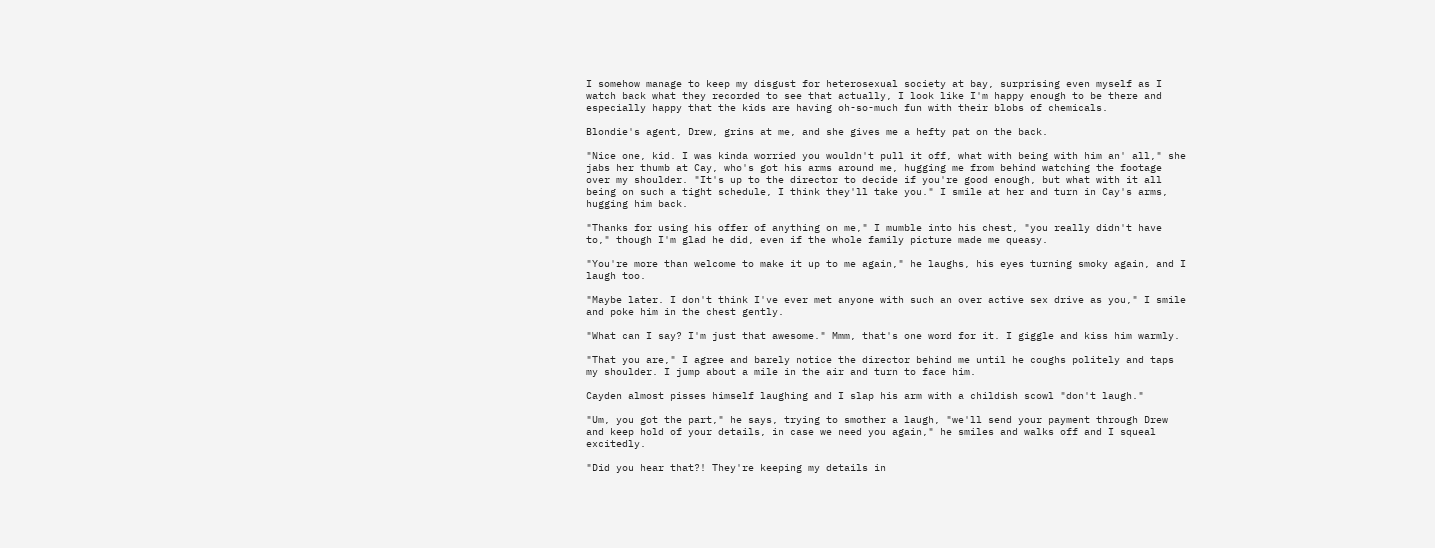I somehow manage to keep my disgust for heterosexual society at bay, surprising even myself as I watch back what they recorded to see that actually, I look like I'm happy enough to be there and especially happy that the kids are having oh-so-much fun with their blobs of chemicals.

Blondie's agent, Drew, grins at me, and she gives me a hefty pat on the back.

"Nice one, kid. I was kinda worried you wouldn't pull it off, what with being with him an' all," she jabs her thumb at Cay, who's got his arms around me, hugging me from behind watching the footage over my shoulder. "It's up to the director to decide if you're good enough, but what with it all being on such a tight schedule, I think they'll take you." I smile at her and turn in Cay's arms, hugging him back.

"Thanks for using his offer of anything on me," I mumble into his chest, "you really didn't have to," though I'm glad he did, even if the whole family picture made me queasy.

"You're more than welcome to make it up to me again," he laughs, his eyes turning smoky again, and I laugh too.

"Maybe later. I don't think I've ever met anyone with such an over active sex drive as you," I smile and poke him in the chest gently.

"What can I say? I'm just that awesome." Mmm, that's one word for it. I giggle and kiss him warmly.

"That you are," I agree and barely notice the director behind me until he coughs politely and taps my shoulder. I jump about a mile in the air and turn to face him.

Cayden almost pisses himself laughing and I slap his arm with a childish scowl "don't laugh."

"Um, you got the part," he says, trying to smother a laugh, "we'll send your payment through Drew and keep hold of your details, in case we need you again," he smiles and walks off and I squeal excitedly.

"Did you hear that?! They're keeping my details in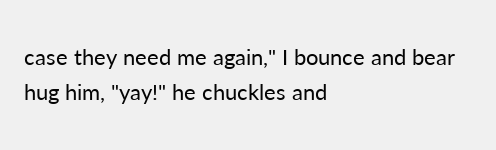case they need me again," I bounce and bear hug him, "yay!" he chuckles and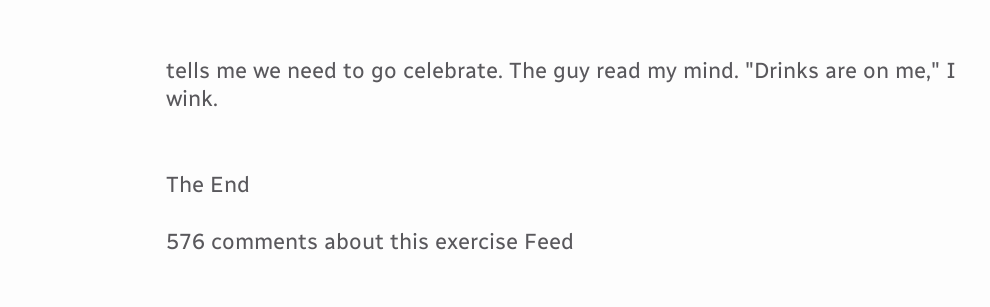tells me we need to go celebrate. The guy read my mind. "Drinks are on me," I wink.


The End

576 comments about this exercise Feed